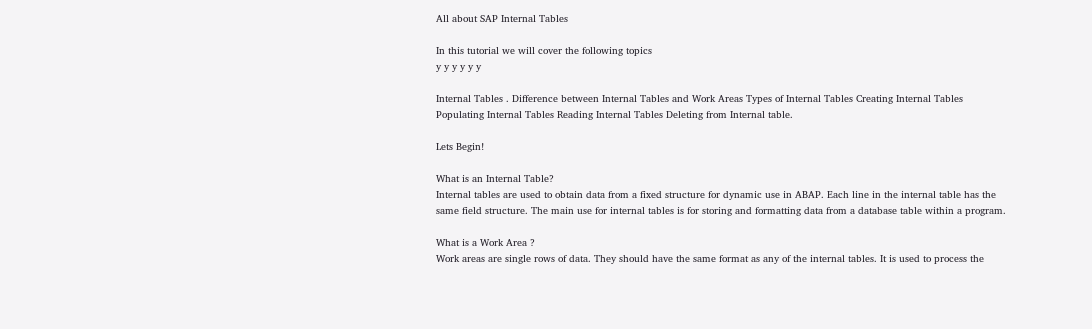All about SAP Internal Tables

In this tutorial we will cover the following topics
y y y y y y

Internal Tables . Difference between Internal Tables and Work Areas Types of Internal Tables Creating Internal Tables Populating Internal Tables Reading Internal Tables Deleting from Internal table.

Lets Begin!

What is an Internal Table?
Internal tables are used to obtain data from a fixed structure for dynamic use in ABAP. Each line in the internal table has the same field structure. The main use for internal tables is for storing and formatting data from a database table within a program.

What is a Work Area ?
Work areas are single rows of data. They should have the same format as any of the internal tables. It is used to process the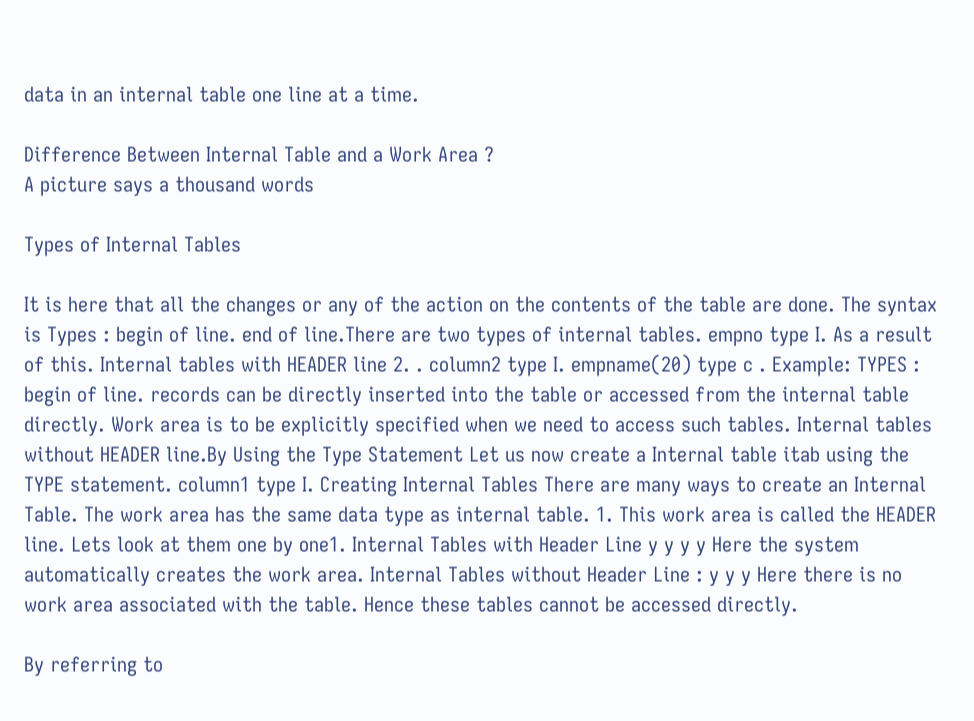data in an internal table one line at a time.

Difference Between Internal Table and a Work Area ?
A picture says a thousand words

Types of Internal Tables

It is here that all the changes or any of the action on the contents of the table are done. The syntax is Types : begin of line. end of line.There are two types of internal tables. empno type I. As a result of this. Internal tables with HEADER line 2. . column2 type I. empname(20) type c . Example: TYPES : begin of line. records can be directly inserted into the table or accessed from the internal table directly. Work area is to be explicitly specified when we need to access such tables. Internal tables without HEADER line.By Using the Type Statement Let us now create a Internal table itab using the TYPE statement. column1 type I. Creating Internal Tables There are many ways to create an Internal Table. The work area has the same data type as internal table. 1. This work area is called the HEADER line. Lets look at them one by one1. Internal Tables with Header Line y y y y Here the system automatically creates the work area. Internal Tables without Header Line : y y y Here there is no work area associated with the table. Hence these tables cannot be accessed directly.

By referring to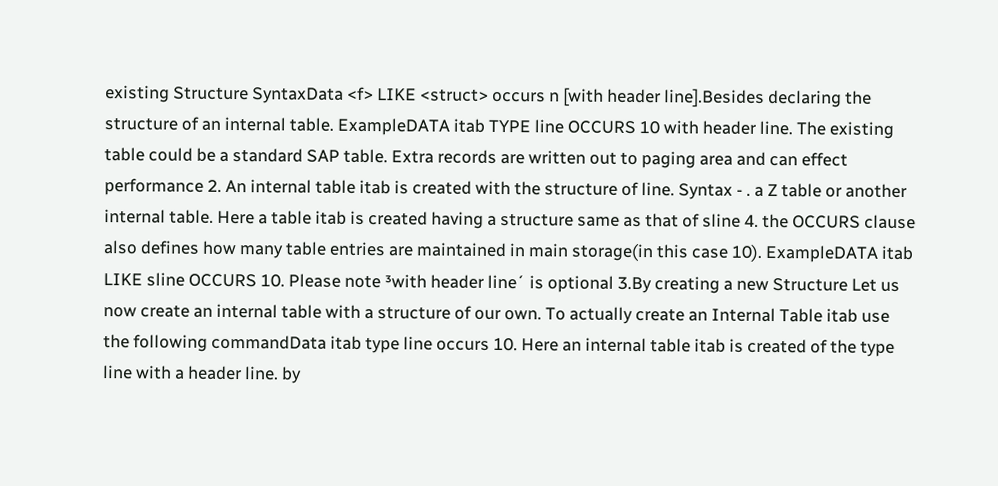existing Structure SyntaxData <f> LIKE <struct> occurs n [with header line].Besides declaring the structure of an internal table. ExampleDATA itab TYPE line OCCURS 10 with header line. The existing table could be a standard SAP table. Extra records are written out to paging area and can effect performance 2. An internal table itab is created with the structure of line. Syntax - . a Z table or another internal table. Here a table itab is created having a structure same as that of sline 4. the OCCURS clause also defines how many table entries are maintained in main storage(in this case 10). ExampleDATA itab LIKE sline OCCURS 10. Please note ³with header line´ is optional 3.By creating a new Structure Let us now create an internal table with a structure of our own. To actually create an Internal Table itab use the following commandData itab type line occurs 10. Here an internal table itab is created of the type line with a header line. by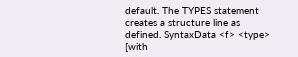default. The TYPES statement creates a structure line as defined. SyntaxData <f> <type> [with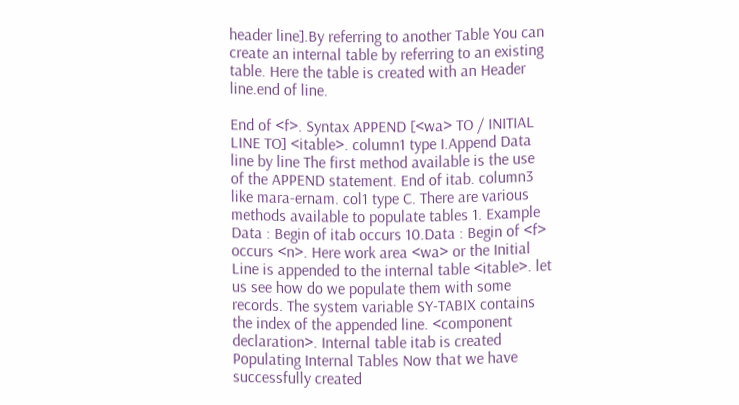header line].By referring to another Table You can create an internal table by referring to an existing table. Here the table is created with an Header line.end of line.

End of <f>. Syntax APPEND [<wa> TO / INITIAL LINE TO] <itable>. column1 type I.Append Data line by line The first method available is the use of the APPEND statement. End of itab. column3 like mara-ernam. col1 type C. There are various methods available to populate tables 1. Example Data : Begin of itab occurs 10.Data : Begin of <f> occurs <n>. Here work area <wa> or the Initial Line is appended to the internal table <itable>. let us see how do we populate them with some records. The system variable SY-TABIX contains the index of the appended line. <component declaration>. Internal table itab is created Populating Internal Tables Now that we have successfully created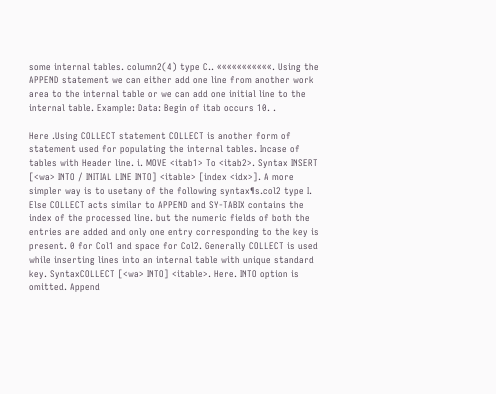some internal tables. column2(4) type C.. «««««««««««. Using the APPEND statement we can either add one line from another work area to the internal table or we can add one initial line to the internal table. Example: Data: Begin of itab occurs 10. .

Here .Using COLLECT statement COLLECT is another form of statement used for populating the internal tables. Incase of tables with Header line. i. MOVE <itab1> To <itab2>. Syntax INSERT [<wa> INTO / INITIAL LINE INTO] <itable> [index <idx>]. A more simpler way is to usetany of the following syntax¶s.col2 type I. Else COLLECT acts similar to APPEND and SY-TABIX contains the index of the processed line. but the numeric fields of both the entries are added and only one entry corresponding to the key is present. 0 for Col1 and space for Col2. Generally COLLECT is used while inserting lines into an internal table with unique standard key. SyntaxCOLLECT [<wa> INTO] <itable>. Here. INTO option is omitted. Append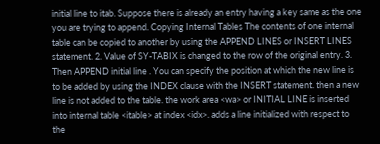initial line to itab. Suppose there is already an entry having a key same as the one you are trying to append. Copying Internal Tables The contents of one internal table can be copied to another by using the APPEND LINES or INSERT LINES statement. 2. Value of SY-TABIX is changed to the row of the original entry. 3. Then APPEND initial line . You can specify the position at which the new line is to be added by using the INDEX clause with the INSERT statement. then a new line is not added to the table. the work area <wa> or INITIAL LINE is inserted into internal table <itable> at index <idx>. adds a line initialized with respect to the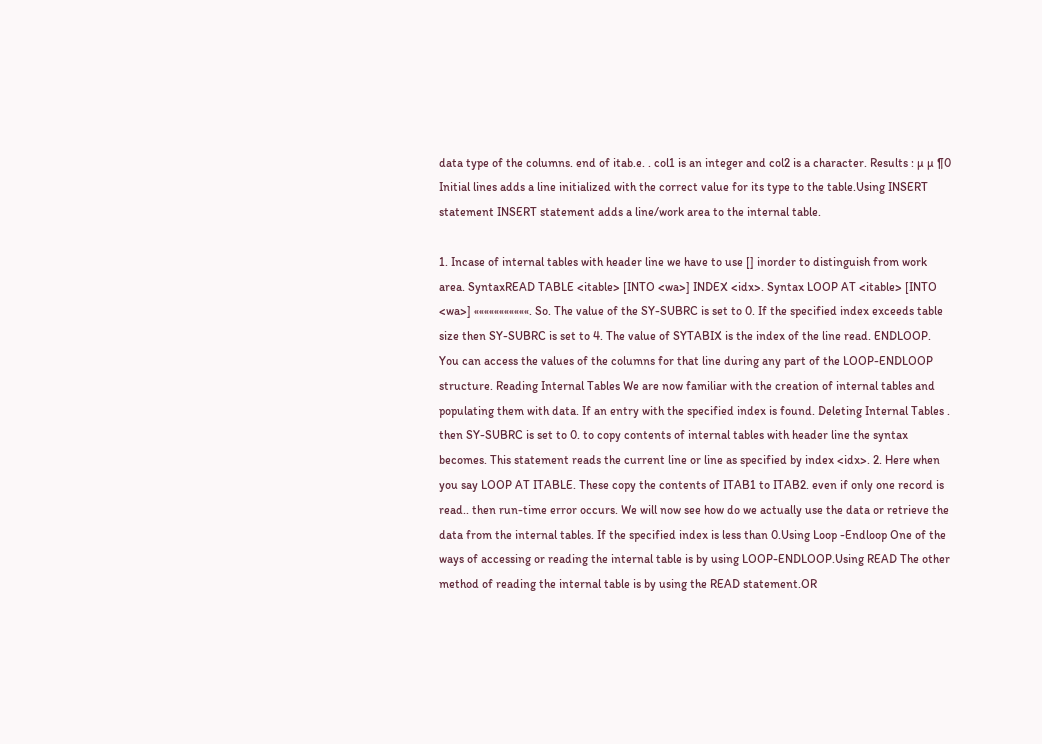data type of the columns. end of itab.e. . col1 is an integer and col2 is a character. Results : µ µ ¶0 Initial lines adds a line initialized with the correct value for its type to the table.Using INSERT statement INSERT statement adds a line/work area to the internal table.

1. Incase of internal tables with header line we have to use [] inorder to distinguish from work area. SyntaxREAD TABLE <itable> [INTO <wa>] INDEX <idx>. Syntax LOOP AT <itable> [INTO <wa>] «««««««««««. So. The value of the SY-SUBRC is set to 0. If the specified index exceeds table size then SY-SUBRC is set to 4. The value of SYTABIX is the index of the line read. ENDLOOP. You can access the values of the columns for that line during any part of the LOOP-ENDLOOP structure. Reading Internal Tables We are now familiar with the creation of internal tables and populating them with data. If an entry with the specified index is found. Deleting Internal Tables . then SY-SUBRC is set to 0. to copy contents of internal tables with header line the syntax becomes. This statement reads the current line or line as specified by index <idx>. 2. Here when you say LOOP AT ITABLE. These copy the contents of ITAB1 to ITAB2. even if only one record is read.. then run-time error occurs. We will now see how do we actually use the data or retrieve the data from the internal tables. If the specified index is less than 0.Using Loop -Endloop One of the ways of accessing or reading the internal table is by using LOOP-ENDLOOP.Using READ The other method of reading the internal table is by using the READ statement.OR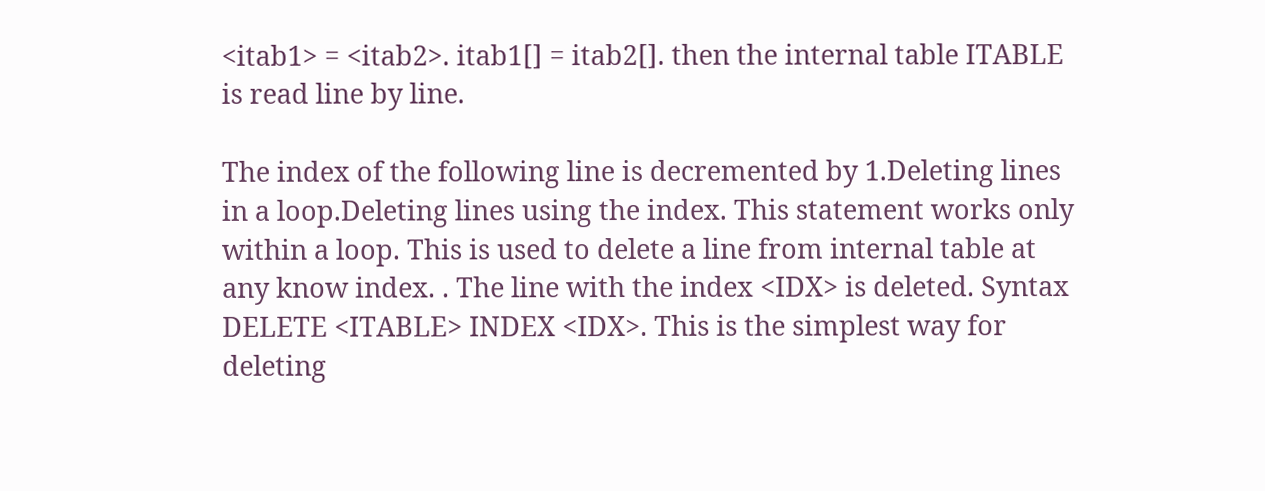<itab1> = <itab2>. itab1[] = itab2[]. then the internal table ITABLE is read line by line.

The index of the following line is decremented by 1.Deleting lines in a loop.Deleting lines using the index. This statement works only within a loop. This is used to delete a line from internal table at any know index. . The line with the index <IDX> is deleted. Syntax DELETE <ITABLE> INDEX <IDX>. This is the simplest way for deleting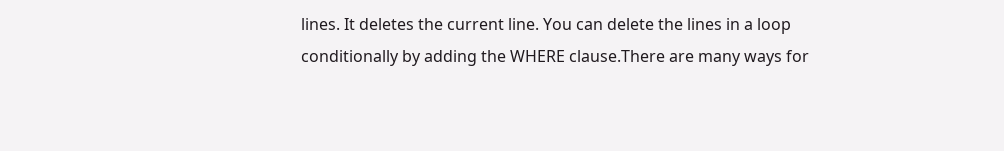lines. It deletes the current line. You can delete the lines in a loop conditionally by adding the WHERE clause.There are many ways for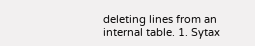deleting lines from an internal table. 1. Sytax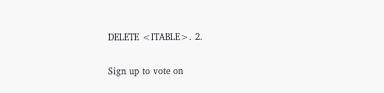DELETE <ITABLE>. 2.

Sign up to vote on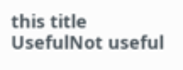this title
UsefulNot useful